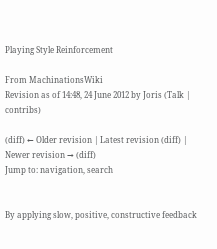Playing Style Reinforcement

From MachinationsWiki
Revision as of 14:48, 24 June 2012 by Joris (Talk | contribs)

(diff) ← Older revision | Latest revision (diff) | Newer revision → (diff)
Jump to: navigation, search


By applying slow, positive, constructive feedback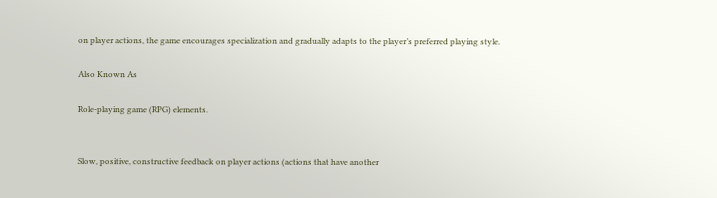on player actions, the game encourages specialization and gradually adapts to the player’s preferred playing style.

Also Known As

Role-playing game (RPG) elements.


Slow, positive, constructive feedback on player actions (actions that have another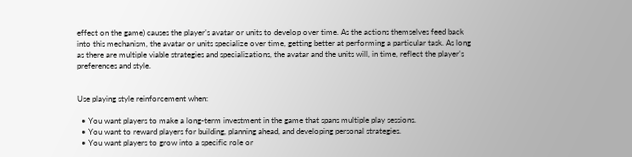effect on the game) causes the player’s avatar or units to develop over time. As the actions themselves feed back into this mechanism, the avatar or units specialize over time, getting better at performing a particular task. As long as there are multiple viable strategies and specializations, the avatar and the units will, in time, reflect the player’s preferences and style.


Use playing style reinforcement when:

  • You want players to make a long-term investment in the game that spans multiple play sessions.
  • You want to reward players for building, planning ahead, and developing personal strategies.
  • You want players to grow into a specific role or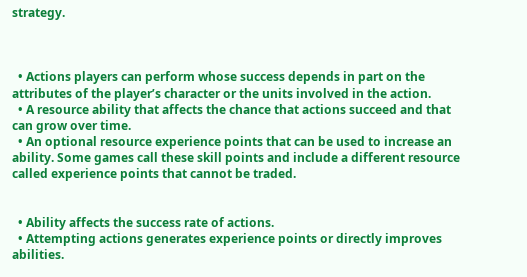strategy.



  • Actions players can perform whose success depends in part on the attributes of the player’s character or the units involved in the action.
  • A resource ability that affects the chance that actions succeed and that can grow over time.
  • An optional resource experience points that can be used to increase an ability. Some games call these skill points and include a different resource called experience points that cannot be traded.


  • Ability affects the success rate of actions.
  • Attempting actions generates experience points or directly improves abilities.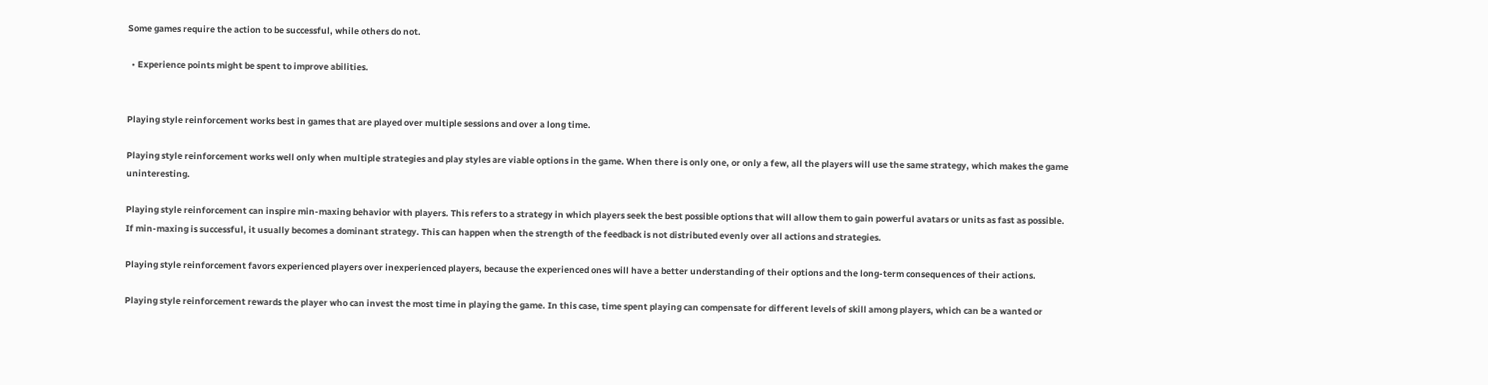Some games require the action to be successful, while others do not.

  • Experience points might be spent to improve abilities.


Playing style reinforcement works best in games that are played over multiple sessions and over a long time.

Playing style reinforcement works well only when multiple strategies and play styles are viable options in the game. When there is only one, or only a few, all the players will use the same strategy, which makes the game uninteresting.

Playing style reinforcement can inspire min-maxing behavior with players. This refers to a strategy in which players seek the best possible options that will allow them to gain powerful avatars or units as fast as possible. If min-maxing is successful, it usually becomes a dominant strategy. This can happen when the strength of the feedback is not distributed evenly over all actions and strategies.

Playing style reinforcement favors experienced players over inexperienced players, because the experienced ones will have a better understanding of their options and the long-term consequences of their actions.

Playing style reinforcement rewards the player who can invest the most time in playing the game. In this case, time spent playing can compensate for different levels of skill among players, which can be a wanted or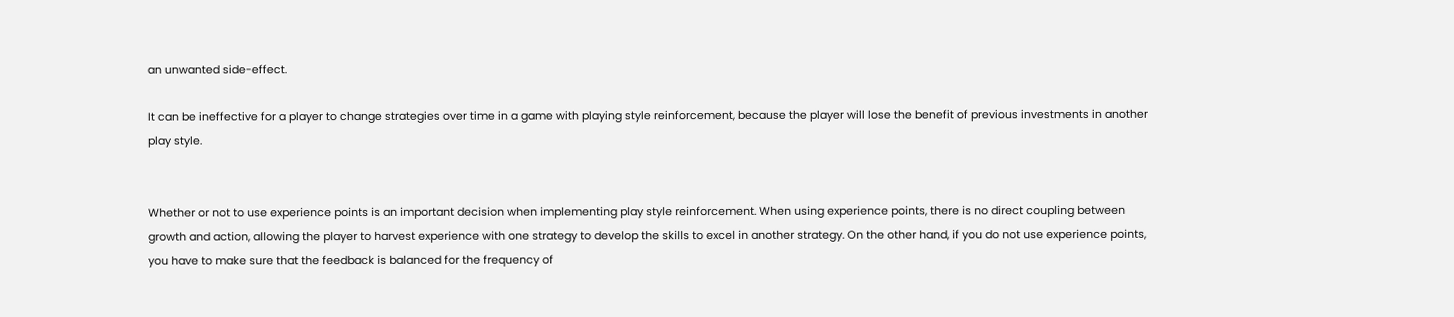an unwanted side-effect.

It can be ineffective for a player to change strategies over time in a game with playing style reinforcement, because the player will lose the benefit of previous investments in another play style.


Whether or not to use experience points is an important decision when implementing play style reinforcement. When using experience points, there is no direct coupling between growth and action, allowing the player to harvest experience with one strategy to develop the skills to excel in another strategy. On the other hand, if you do not use experience points, you have to make sure that the feedback is balanced for the frequency of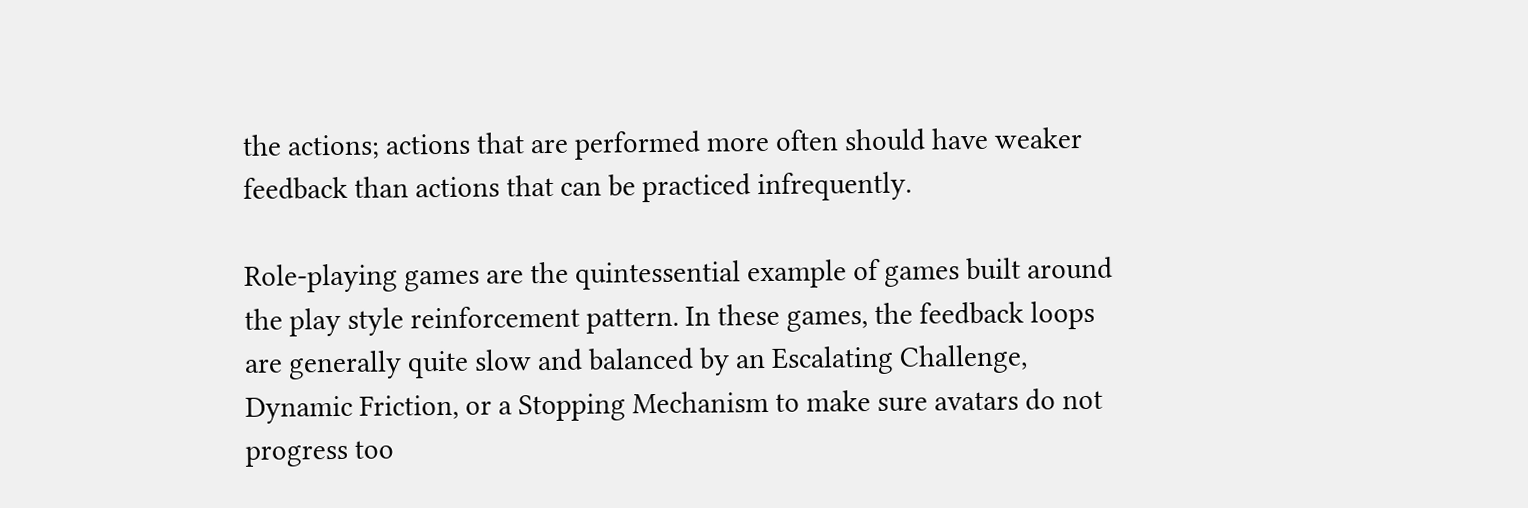the actions; actions that are performed more often should have weaker feedback than actions that can be practiced infrequently.

Role-playing games are the quintessential example of games built around the play style reinforcement pattern. In these games, the feedback loops are generally quite slow and balanced by an Escalating Challenge, Dynamic Friction, or a Stopping Mechanism to make sure avatars do not progress too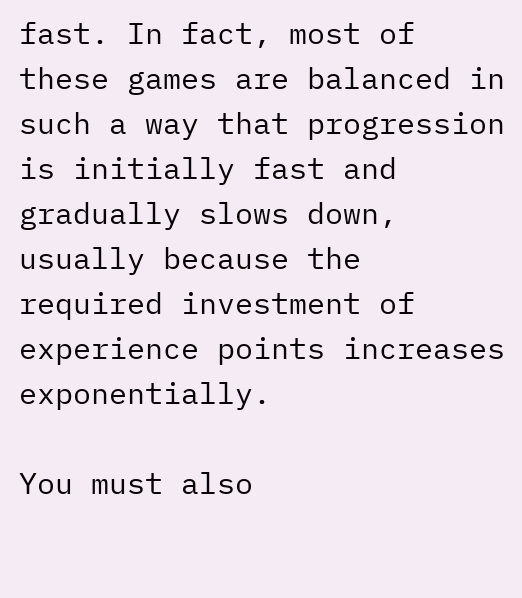fast. In fact, most of these games are balanced in such a way that progression is initially fast and gradually slows down, usually because the required investment of experience points increases exponentially.

You must also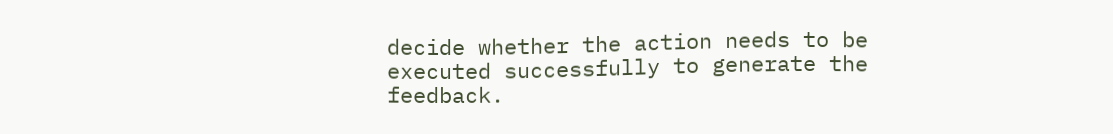decide whether the action needs to be executed successfully to generate the feedback.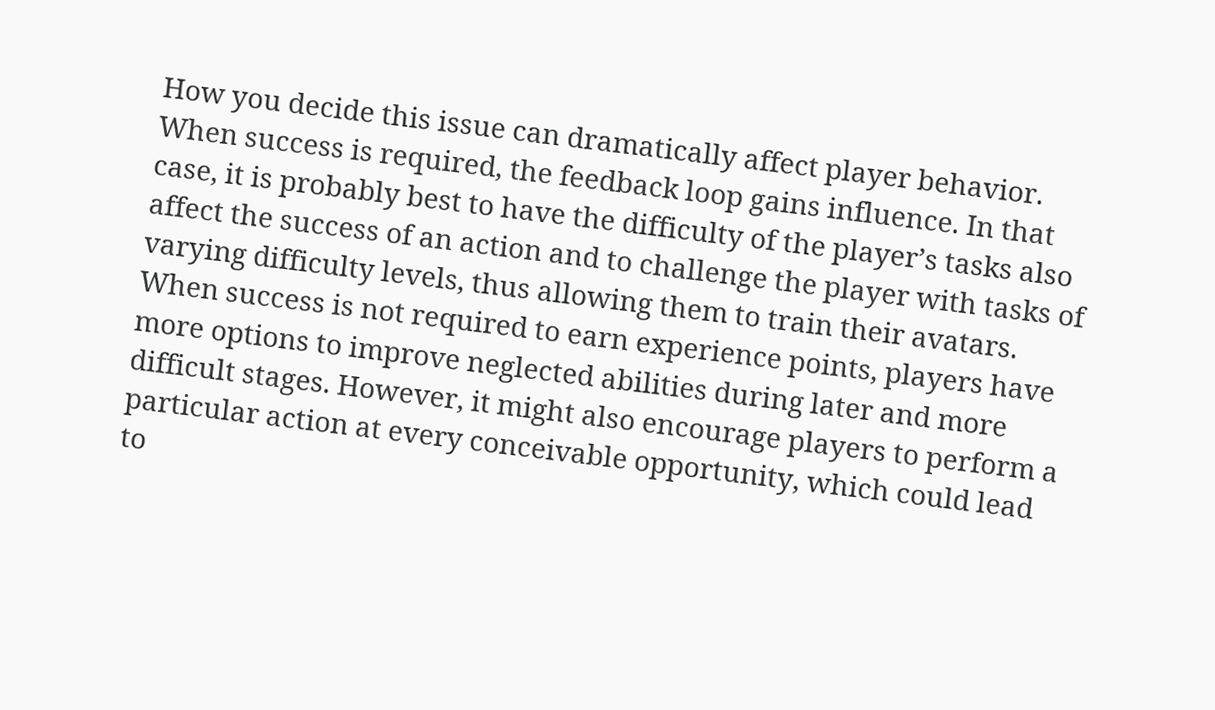How you decide this issue can dramatically affect player behavior. When success is required, the feedback loop gains influence. In that case, it is probably best to have the difficulty of the player’s tasks also affect the success of an action and to challenge the player with tasks of varying difficulty levels, thus allowing them to train their avatars. When success is not required to earn experience points, players have more options to improve neglected abilities during later and more difficult stages. However, it might also encourage players to perform a particular action at every conceivable opportunity, which could lead to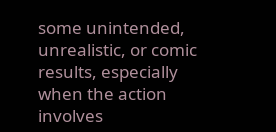some unintended, unrealistic, or comic results, especially when the action involves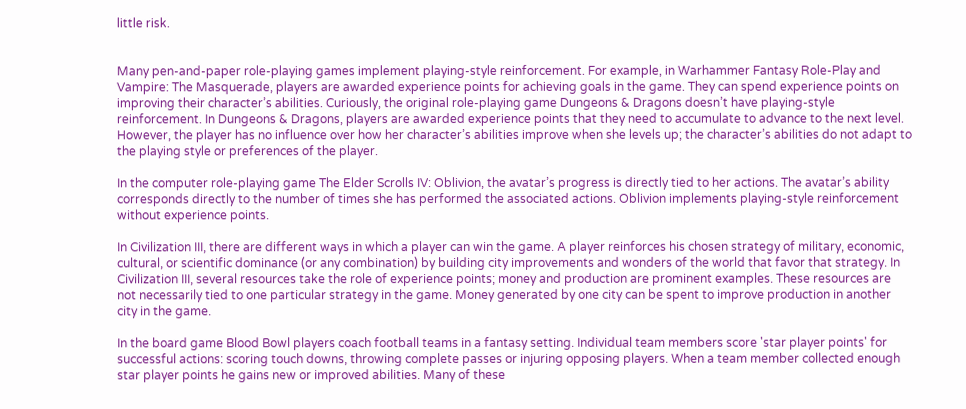little risk.


Many pen-and-paper role-playing games implement playing-style reinforcement. For example, in Warhammer Fantasy Role-Play and Vampire: The Masquerade, players are awarded experience points for achieving goals in the game. They can spend experience points on improving their character’s abilities. Curiously, the original role-playing game Dungeons & Dragons doesn’t have playing-style reinforcement. In Dungeons & Dragons, players are awarded experience points that they need to accumulate to advance to the next level. However, the player has no influence over how her character’s abilities improve when she levels up; the character’s abilities do not adapt to the playing style or preferences of the player.

In the computer role-playing game The Elder Scrolls IV: Oblivion, the avatar’s progress is directly tied to her actions. The avatar’s ability corresponds directly to the number of times she has performed the associated actions. Oblivion implements playing-style reinforcement without experience points.

In Civilization III, there are different ways in which a player can win the game. A player reinforces his chosen strategy of military, economic, cultural, or scientific dominance (or any combination) by building city improvements and wonders of the world that favor that strategy. In Civilization III, several resources take the role of experience points; money and production are prominent examples. These resources are not necessarily tied to one particular strategy in the game. Money generated by one city can be spent to improve production in another city in the game.

In the board game Blood Bowl players coach football teams in a fantasy setting. Individual team members score 'star player points' for successful actions: scoring touch downs, throwing complete passes or injuring opposing players. When a team member collected enough star player points he gains new or improved abilities. Many of these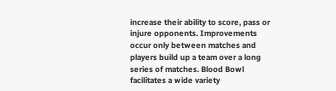increase their ability to score, pass or injure opponents. Improvements occur only between matches and players build up a team over a long series of matches. Blood Bowl facilitates a wide variety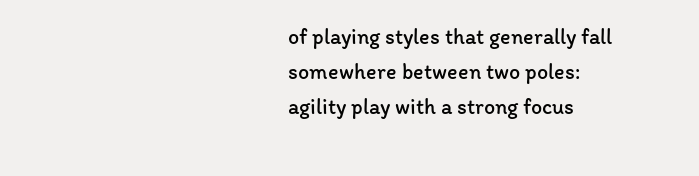of playing styles that generally fall somewhere between two poles: agility play with a strong focus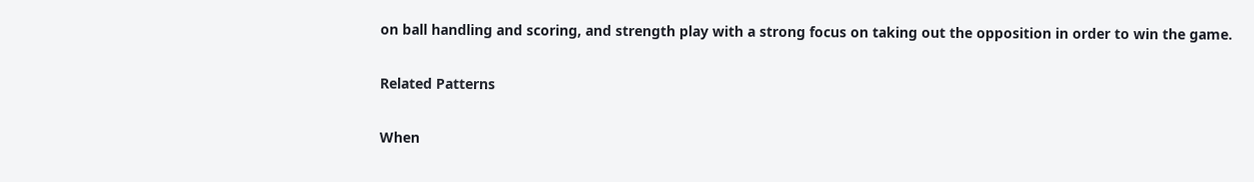on ball handling and scoring, and strength play with a strong focus on taking out the opposition in order to win the game.

Related Patterns

When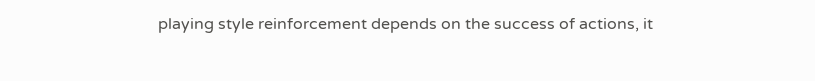playing style reinforcement depends on the success of actions, it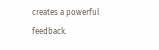creates a powerful feedback.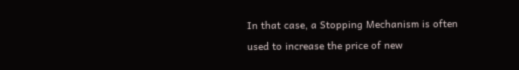In that case, a Stopping Mechanism is often used to increase the price of new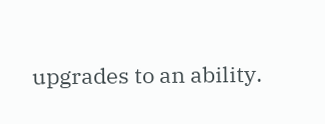upgrades to an ability.